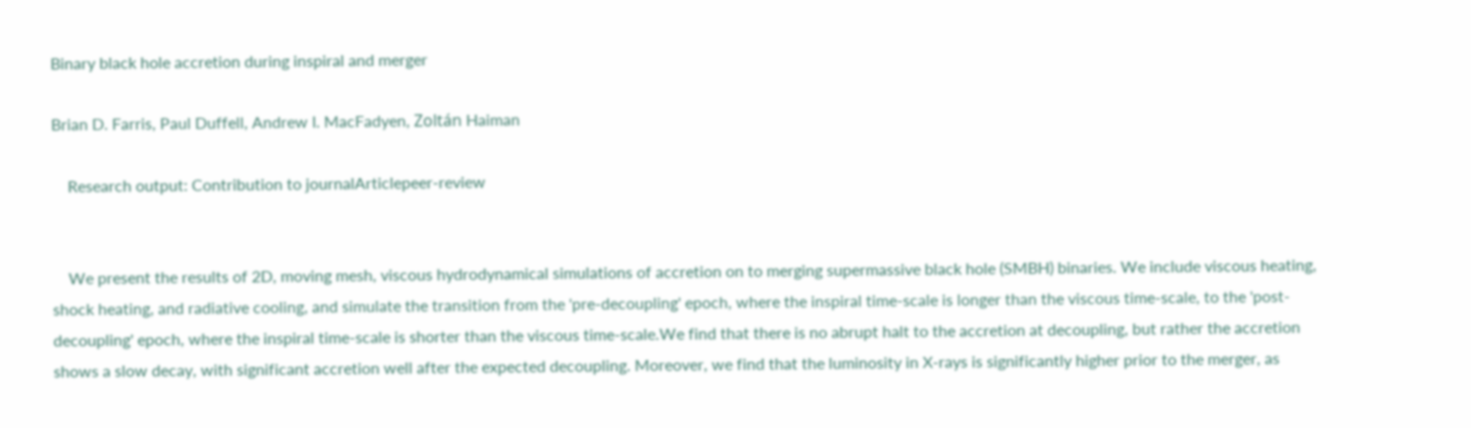Binary black hole accretion during inspiral and merger

Brian D. Farris, Paul Duffell, Andrew I. MacFadyen, Zoltán Haiman

    Research output: Contribution to journalArticlepeer-review


    We present the results of 2D, moving mesh, viscous hydrodynamical simulations of accretion on to merging supermassive black hole (SMBH) binaries. We include viscous heating, shock heating, and radiative cooling, and simulate the transition from the 'pre-decoupling' epoch, where the inspiral time-scale is longer than the viscous time-scale, to the 'post-decoupling' epoch, where the inspiral time-scale is shorter than the viscous time-scale.We find that there is no abrupt halt to the accretion at decoupling, but rather the accretion shows a slow decay, with significant accretion well after the expected decoupling. Moreover, we find that the luminosity in X-rays is significantly higher prior to the merger, as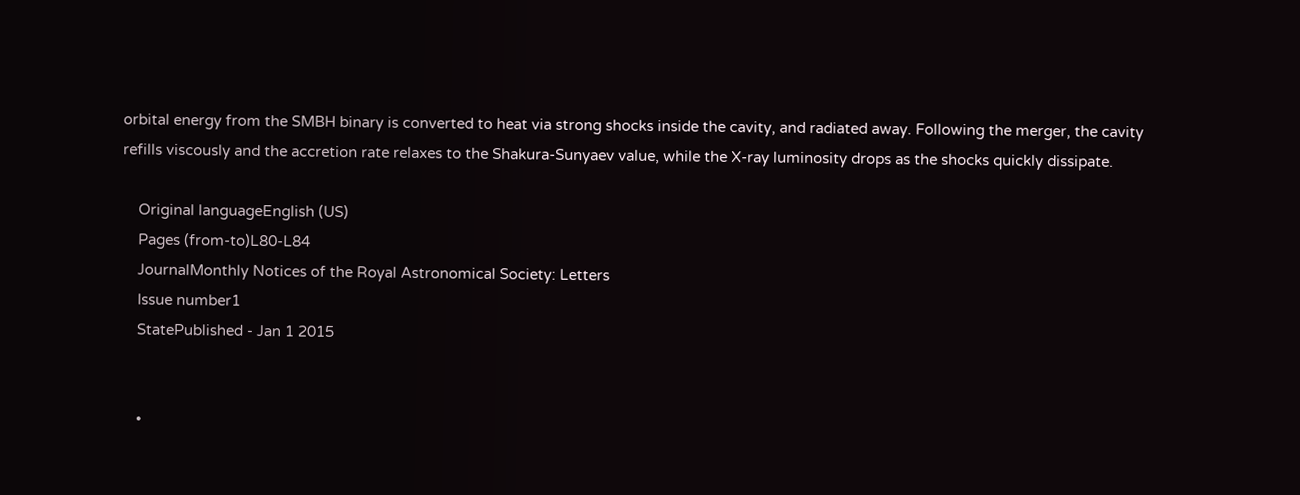orbital energy from the SMBH binary is converted to heat via strong shocks inside the cavity, and radiated away. Following the merger, the cavity refills viscously and the accretion rate relaxes to the Shakura-Sunyaev value, while the X-ray luminosity drops as the shocks quickly dissipate.

    Original languageEnglish (US)
    Pages (from-to)L80-L84
    JournalMonthly Notices of the Royal Astronomical Society: Letters
    Issue number1
    StatePublished - Jan 1 2015


    •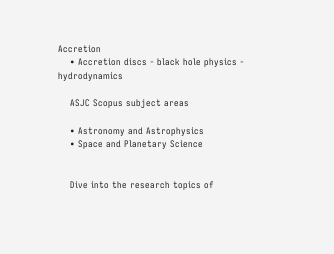Accretion
    • Accretion discs - black hole physics - hydrodynamics

    ASJC Scopus subject areas

    • Astronomy and Astrophysics
    • Space and Planetary Science


    Dive into the research topics of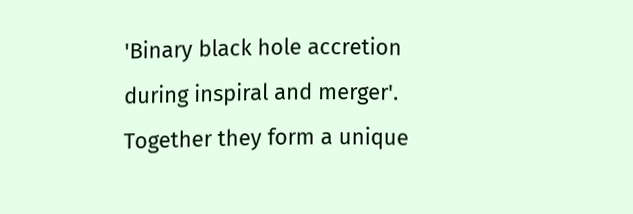'Binary black hole accretion during inspiral and merger'. Together they form a unique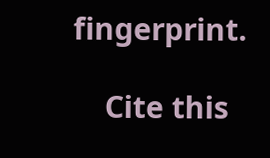fingerprint.

    Cite this